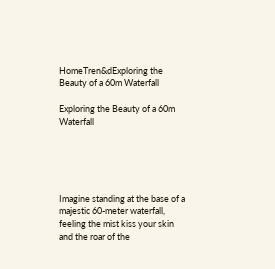HomeTren&dExploring the Beauty of a 60m Waterfall

Exploring the Beauty of a 60m Waterfall





Imagine standing at the base of a majestic 60-meter waterfall, feeling the mist kiss your skin and the roar of the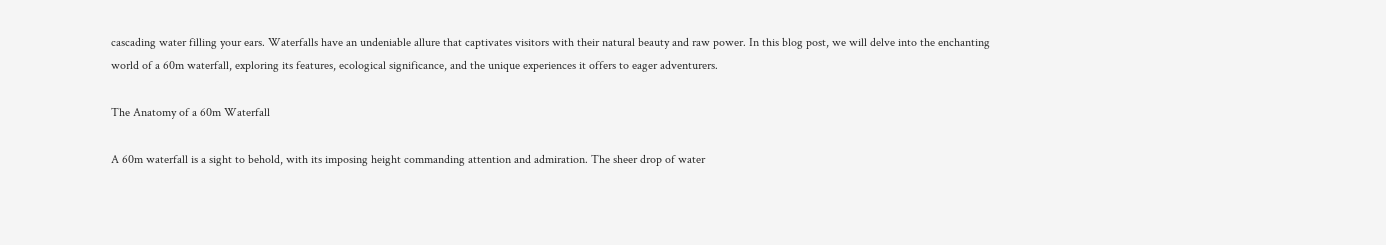cascading water filling your ears. Waterfalls have an undeniable allure that captivates visitors with their natural beauty and raw power. In this blog post, we will delve into the enchanting world of a 60m waterfall, exploring its features, ecological significance, and the unique experiences it offers to eager adventurers.

The Anatomy of a 60m Waterfall

A 60m waterfall is a sight to behold, with its imposing height commanding attention and admiration. The sheer drop of water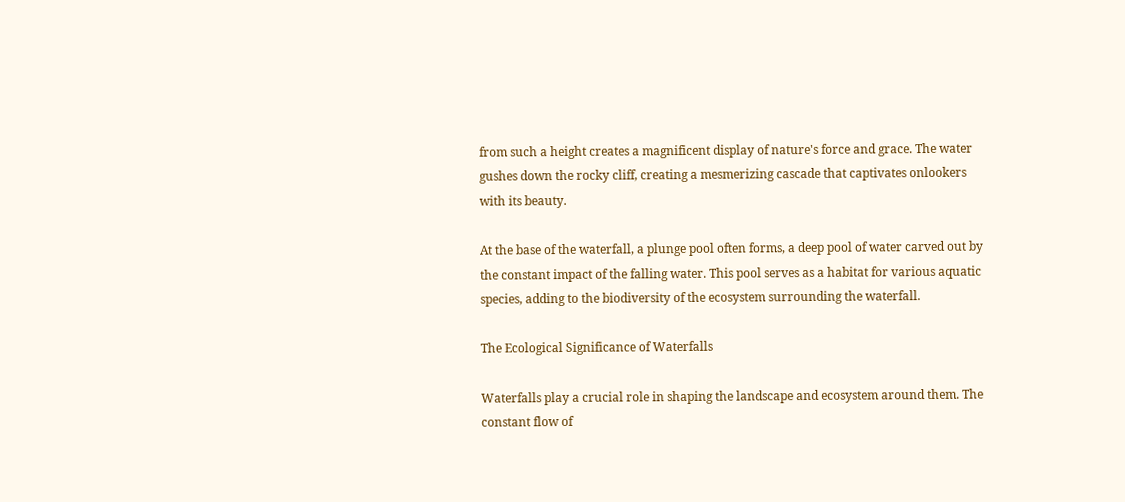from such a height creates a magnificent display of nature's force and grace. The water gushes down the rocky cliff, creating a mesmerizing cascade that captivates onlookers with its beauty.

At the base of the waterfall, a plunge pool often forms, a deep pool of water carved out by the constant impact of the falling water. This pool serves as a habitat for various aquatic species, adding to the biodiversity of the ecosystem surrounding the waterfall.

The Ecological Significance of Waterfalls

Waterfalls play a crucial role in shaping the landscape and ecosystem around them. The constant flow of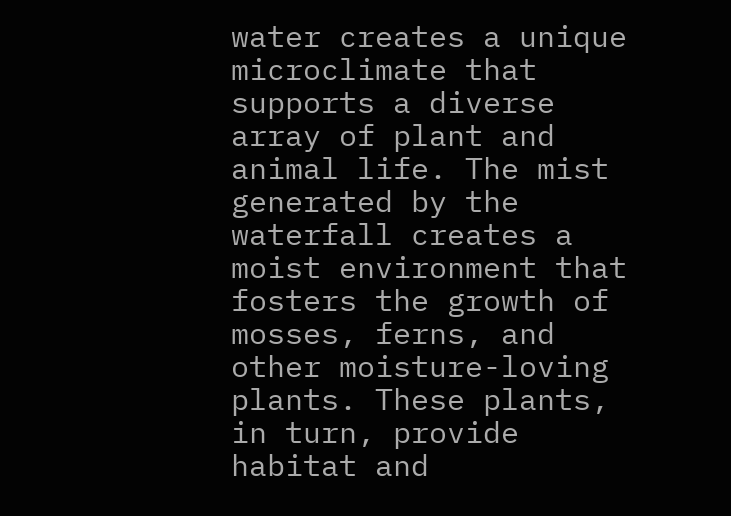water creates a unique microclimate that supports a diverse array of plant and animal life. The mist generated by the waterfall creates a moist environment that fosters the growth of mosses, ferns, and other moisture-loving plants. These plants, in turn, provide habitat and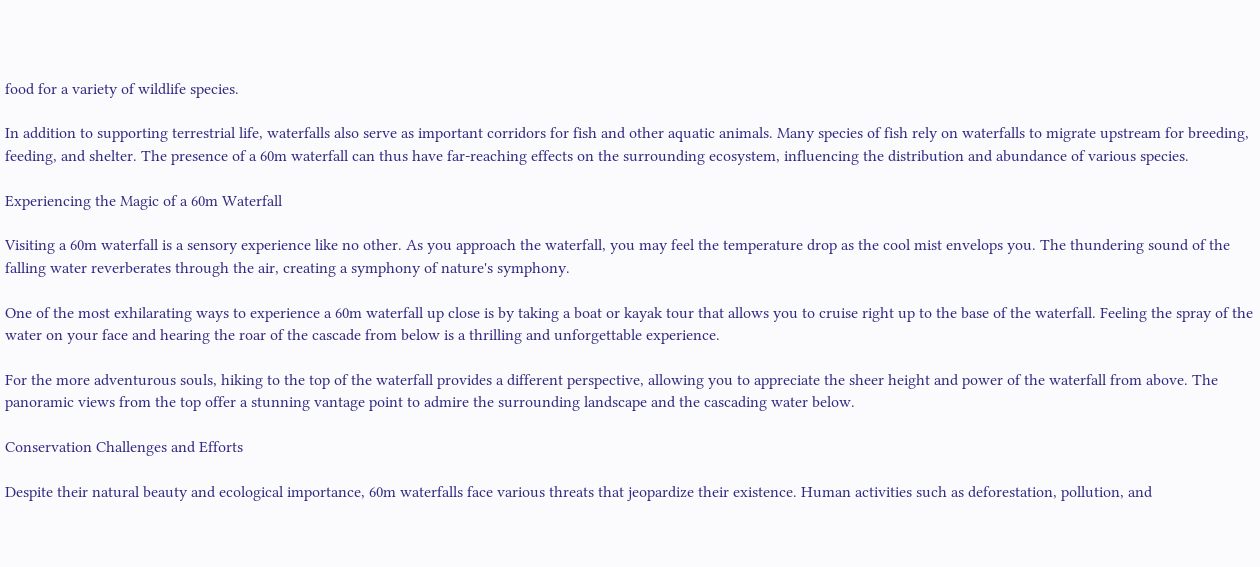food for a variety of wildlife species.

In addition to supporting terrestrial life, waterfalls also serve as important corridors for fish and other aquatic animals. Many species of fish rely on waterfalls to migrate upstream for breeding, feeding, and shelter. The presence of a 60m waterfall can thus have far-reaching effects on the surrounding ecosystem, influencing the distribution and abundance of various species.

Experiencing the Magic of a 60m Waterfall

Visiting a 60m waterfall is a sensory experience like no other. As you approach the waterfall, you may feel the temperature drop as the cool mist envelops you. The thundering sound of the falling water reverberates through the air, creating a symphony of nature's symphony.

One of the most exhilarating ways to experience a 60m waterfall up close is by taking a boat or kayak tour that allows you to cruise right up to the base of the waterfall. Feeling the spray of the water on your face and hearing the roar of the cascade from below is a thrilling and unforgettable experience.

For the more adventurous souls, hiking to the top of the waterfall provides a different perspective, allowing you to appreciate the sheer height and power of the waterfall from above. The panoramic views from the top offer a stunning vantage point to admire the surrounding landscape and the cascading water below.

Conservation Challenges and Efforts

Despite their natural beauty and ecological importance, 60m waterfalls face various threats that jeopardize their existence. Human activities such as deforestation, pollution, and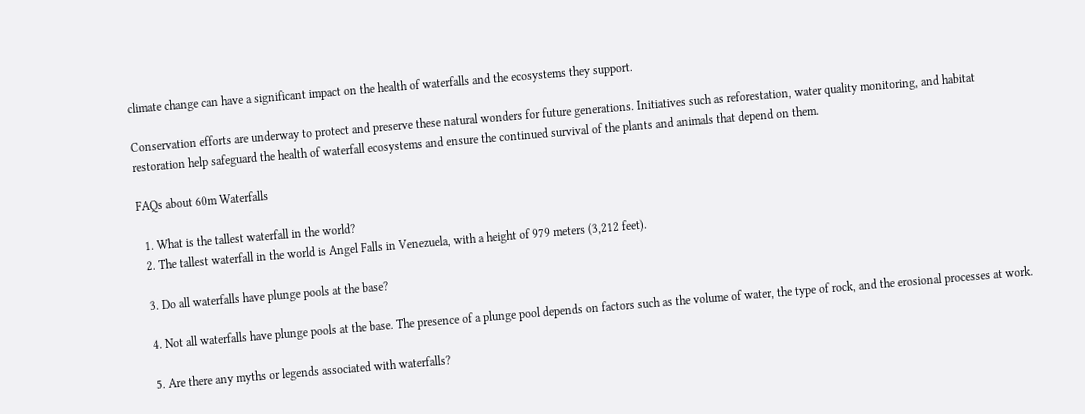climate change can have a significant impact on the health of waterfalls and the ecosystems they support.

Conservation efforts are underway to protect and preserve these natural wonders for future generations. Initiatives such as reforestation, water quality monitoring, and habitat restoration help safeguard the health of waterfall ecosystems and ensure the continued survival of the plants and animals that depend on them.

FAQs about 60m Waterfalls

  1. What is the tallest waterfall in the world?
  2. The tallest waterfall in the world is Angel Falls in Venezuela, with a height of 979 meters (3,212 feet).

  3. Do all waterfalls have plunge pools at the base?

  4. Not all waterfalls have plunge pools at the base. The presence of a plunge pool depends on factors such as the volume of water, the type of rock, and the erosional processes at work.

  5. Are there any myths or legends associated with waterfalls?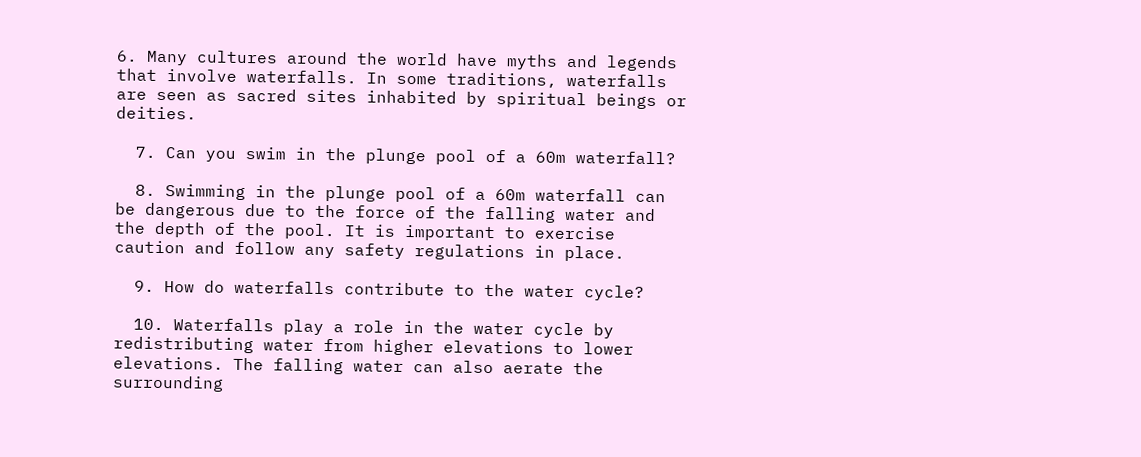6. Many cultures around the world have myths and legends that involve waterfalls. In some traditions, waterfalls are seen as sacred sites inhabited by spiritual beings or deities.

  7. Can you swim in the plunge pool of a 60m waterfall?

  8. Swimming in the plunge pool of a 60m waterfall can be dangerous due to the force of the falling water and the depth of the pool. It is important to exercise caution and follow any safety regulations in place.

  9. How do waterfalls contribute to the water cycle?

  10. Waterfalls play a role in the water cycle by redistributing water from higher elevations to lower elevations. The falling water can also aerate the surrounding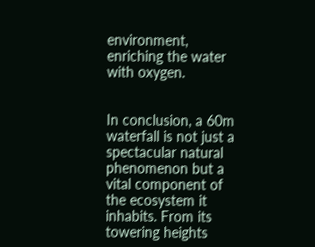environment, enriching the water with oxygen.


In conclusion, a 60m waterfall is not just a spectacular natural phenomenon but a vital component of the ecosystem it inhabits. From its towering heights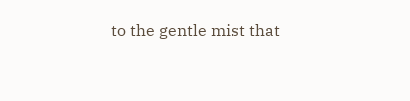to the gentle mist that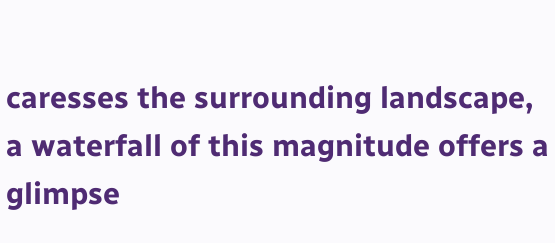caresses the surrounding landscape, a waterfall of this magnitude offers a glimpse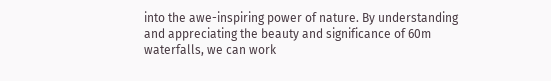into the awe-inspiring power of nature. By understanding and appreciating the beauty and significance of 60m waterfalls, we can work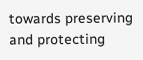towards preserving and protecting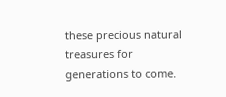these precious natural treasures for generations to come.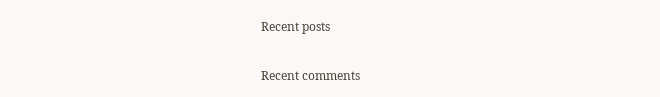Recent posts

Recent comments